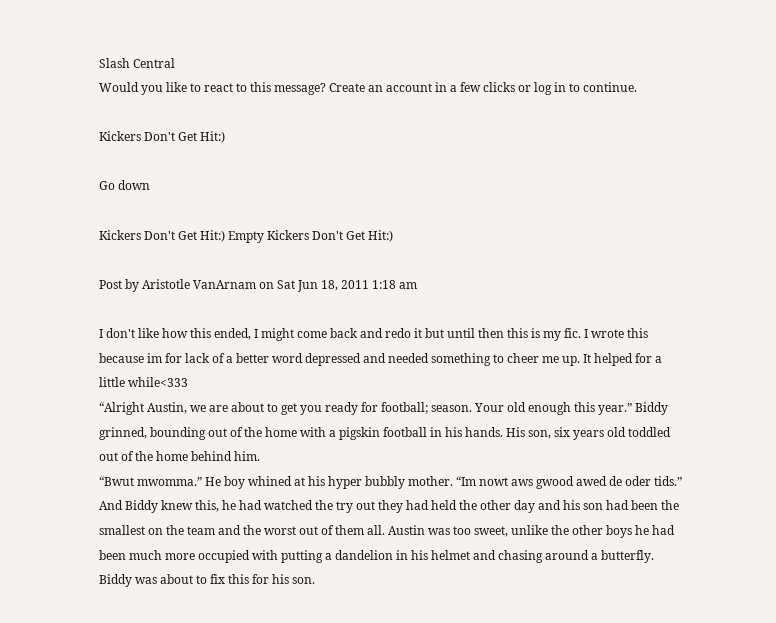Slash Central
Would you like to react to this message? Create an account in a few clicks or log in to continue.

Kickers Don't Get Hit:)

Go down

Kickers Don't Get Hit:) Empty Kickers Don't Get Hit:)

Post by Aristotle VanArnam on Sat Jun 18, 2011 1:18 am

I don't like how this ended, I might come back and redo it but until then this is my fic. I wrote this because im for lack of a better word depressed and needed something to cheer me up. It helped for a little while<333
“Alright Austin, we are about to get you ready for football; season. Your old enough this year.” Biddy grinned, bounding out of the home with a pigskin football in his hands. His son, six years old toddled out of the home behind him.
“Bwut mwomma.” He boy whined at his hyper bubbly mother. “Im nowt aws gwood awed de oder tids.”
And Biddy knew this, he had watched the try out they had held the other day and his son had been the smallest on the team and the worst out of them all. Austin was too sweet, unlike the other boys he had been much more occupied with putting a dandelion in his helmet and chasing around a butterfly. Biddy was about to fix this for his son.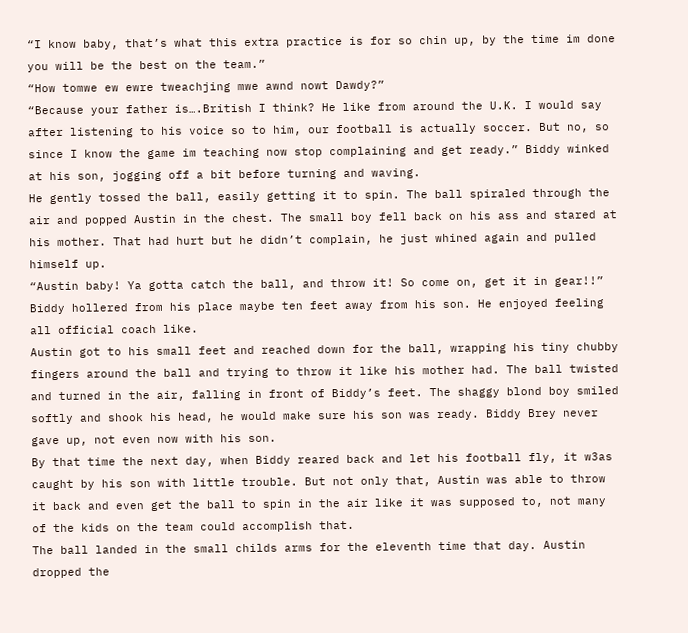“I know baby, that’s what this extra practice is for so chin up, by the time im done you will be the best on the team.”
“How tomwe ew ewre tweachjing mwe awnd nowt Dawdy?”
“Because your father is….British I think? He like from around the U.K. I would say after listening to his voice so to him, our football is actually soccer. But no, so since I know the game im teaching now stop complaining and get ready.” Biddy winked at his son, jogging off a bit before turning and waving.
He gently tossed the ball, easily getting it to spin. The ball spiraled through the air and popped Austin in the chest. The small boy fell back on his ass and stared at his mother. That had hurt but he didn’t complain, he just whined again and pulled himself up.
“Austin baby! Ya gotta catch the ball, and throw it! So come on, get it in gear!!” Biddy hollered from his place maybe ten feet away from his son. He enjoyed feeling all official coach like.
Austin got to his small feet and reached down for the ball, wrapping his tiny chubby fingers around the ball and trying to throw it like his mother had. The ball twisted and turned in the air, falling in front of Biddy’s feet. The shaggy blond boy smiled softly and shook his head, he would make sure his son was ready. Biddy Brey never gave up, not even now with his son.
By that time the next day, when Biddy reared back and let his football fly, it w3as caught by his son with little trouble. But not only that, Austin was able to throw it back and even get the ball to spin in the air like it was supposed to, not many of the kids on the team could accomplish that.
The ball landed in the small childs arms for the eleventh time that day. Austin dropped the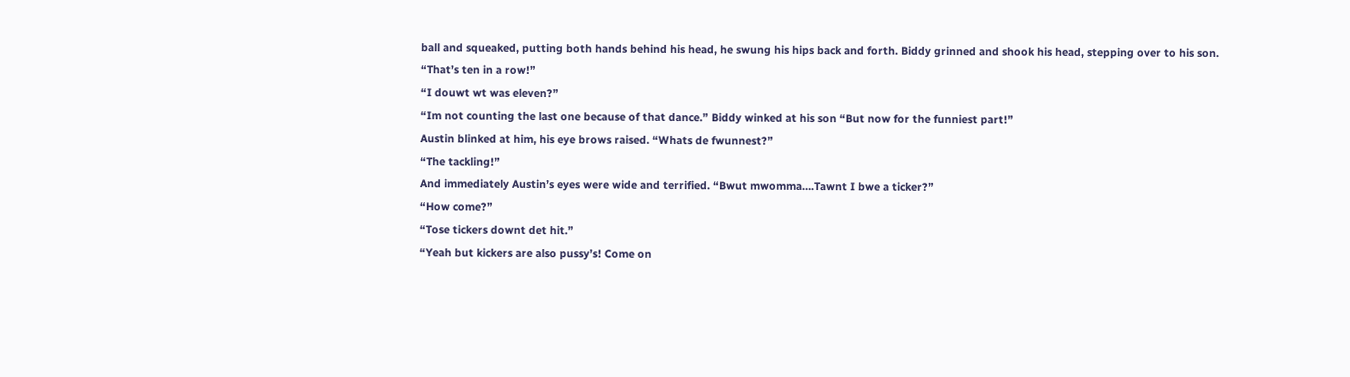ball and squeaked, putting both hands behind his head, he swung his hips back and forth. Biddy grinned and shook his head, stepping over to his son.
“That’s ten in a row!”
“I douwt wt was eleven?”
“Im not counting the last one because of that dance.” Biddy winked at his son “But now for the funniest part!”
Austin blinked at him, his eye brows raised. “Whats de fwunnest?”
“The tackling!”
And immediately Austin’s eyes were wide and terrified. “Bwut mwomma….Tawnt I bwe a ticker?”
“How come?”
“Tose tickers downt det hit.”
“Yeah but kickers are also pussy’s! Come on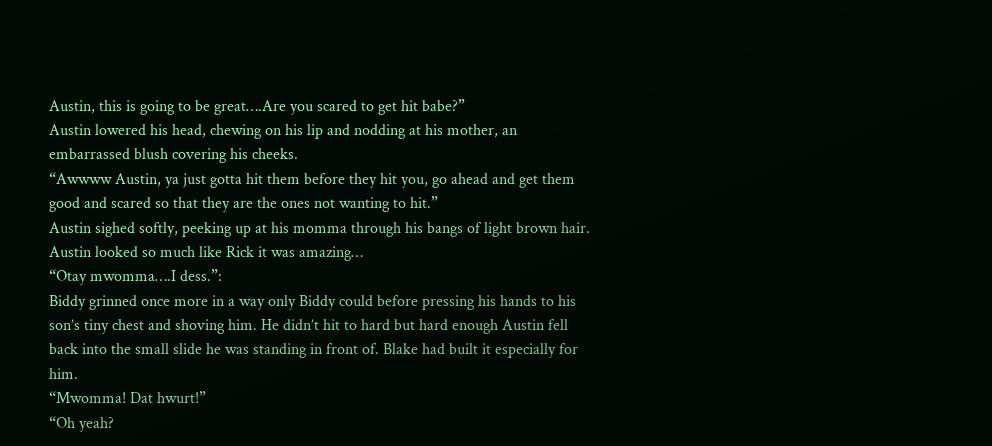Austin, this is going to be great….Are you scared to get hit babe?”
Austin lowered his head, chewing on his lip and nodding at his mother, an embarrassed blush covering his cheeks.
“Awwww Austin, ya just gotta hit them before they hit you, go ahead and get them good and scared so that they are the ones not wanting to hit.”
Austin sighed softly, peeking up at his momma through his bangs of light brown hair. Austin looked so much like Rick it was amazing…
“Otay mwomma….I dess.”:
Biddy grinned once more in a way only Biddy could before pressing his hands to his son’s tiny chest and shoving him. He didn’t hit to hard but hard enough Austin fell back into the small slide he was standing in front of. Blake had built it especially for him.
“Mwomma! Dat hwurt!”
“Oh yeah?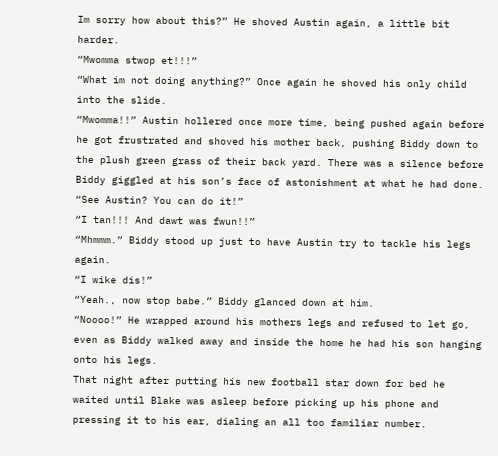Im sorry how about this?” He shoved Austin again, a little bit harder.
“Mwomma stwop et!!!”
“What im not doing anything?” Once again he shoved his only child into the slide.
“Mwomma!!” Austin hollered once more time, being pushed again before he got frustrated and shoved his mother back, pushing Biddy down to the plush green grass of their back yard. There was a silence before Biddy giggled at his son’s face of astonishment at what he had done.
“See Austin? You can do it!”
“I tan!!! And dawt was fwun!!”
“Mhmmm.” Biddy stood up just to have Austin try to tackle his legs again.
“I wike dis!”
“Yeah., now stop babe.” Biddy glanced down at him.
“Noooo!” He wrapped around his mothers legs and refused to let go, even as Biddy walked away and inside the home he had his son hanging onto his legs.
That night after putting his new football star down for bed he waited until Blake was asleep before picking up his phone and pressing it to his ear, dialing an all too familiar number.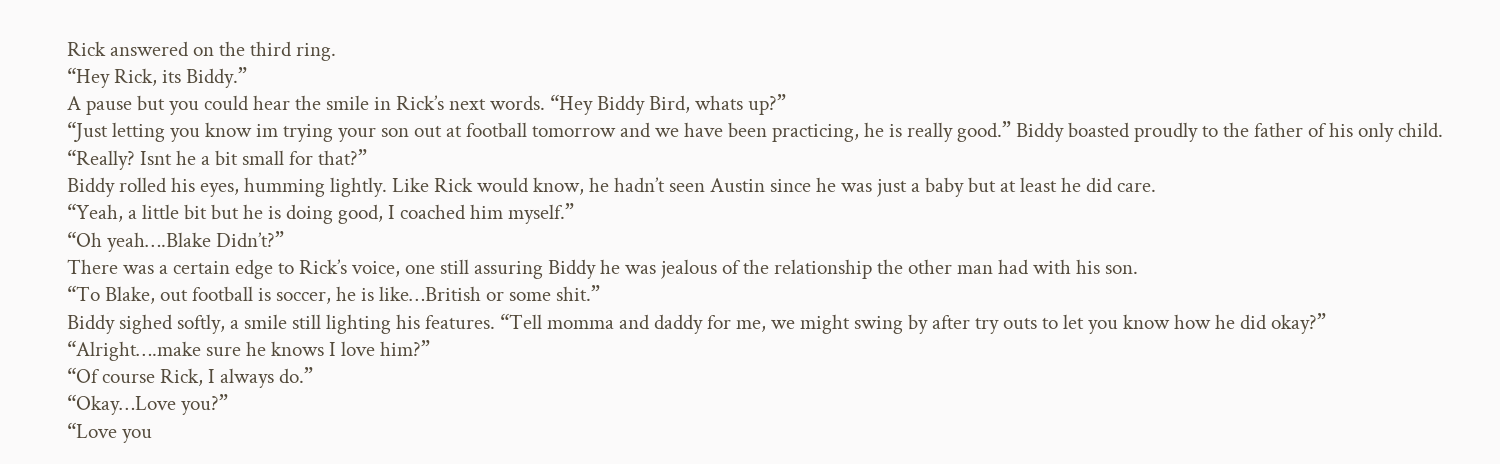Rick answered on the third ring.
“Hey Rick, its Biddy.”
A pause but you could hear the smile in Rick’s next words. “Hey Biddy Bird, whats up?”
“Just letting you know im trying your son out at football tomorrow and we have been practicing, he is really good.” Biddy boasted proudly to the father of his only child.
“Really? Isnt he a bit small for that?”
Biddy rolled his eyes, humming lightly. Like Rick would know, he hadn’t seen Austin since he was just a baby but at least he did care.
“Yeah, a little bit but he is doing good, I coached him myself.”
“Oh yeah….Blake Didn’t?”
There was a certain edge to Rick’s voice, one still assuring Biddy he was jealous of the relationship the other man had with his son.
“To Blake, out football is soccer, he is like…British or some shit.”
Biddy sighed softly, a smile still lighting his features. “Tell momma and daddy for me, we might swing by after try outs to let you know how he did okay?”
“Alright….make sure he knows I love him?”
“Of course Rick, I always do.”
“Okay…Love you?”
“Love you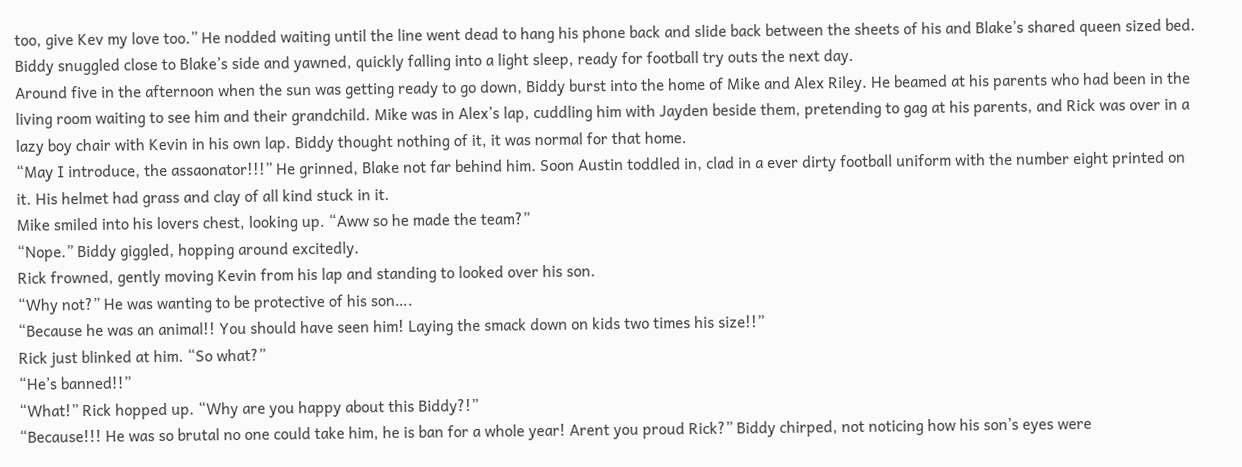too, give Kev my love too.” He nodded waiting until the line went dead to hang his phone back and slide back between the sheets of his and Blake’s shared queen sized bed. Biddy snuggled close to Blake’s side and yawned, quickly falling into a light sleep, ready for football try outs the next day.
Around five in the afternoon when the sun was getting ready to go down, Biddy burst into the home of Mike and Alex Riley. He beamed at his parents who had been in the living room waiting to see him and their grandchild. Mike was in Alex’s lap, cuddling him with Jayden beside them, pretending to gag at his parents, and Rick was over in a lazy boy chair with Kevin in his own lap. Biddy thought nothing of it, it was normal for that home.
“May I introduce, the assaonator!!!” He grinned, Blake not far behind him. Soon Austin toddled in, clad in a ever dirty football uniform with the number eight printed on it. His helmet had grass and clay of all kind stuck in it.
Mike smiled into his lovers chest, looking up. “Aww so he made the team?”
“Nope.” Biddy giggled, hopping around excitedly.
Rick frowned, gently moving Kevin from his lap and standing to looked over his son.
“Why not?” He was wanting to be protective of his son….
“Because he was an animal!! You should have seen him! Laying the smack down on kids two times his size!!”
Rick just blinked at him. “So what?”
“He’s banned!!”
“What!” Rick hopped up. “Why are you happy about this Biddy?!”
“Because!!! He was so brutal no one could take him, he is ban for a whole year! Arent you proud Rick?” Biddy chirped, not noticing how his son’s eyes were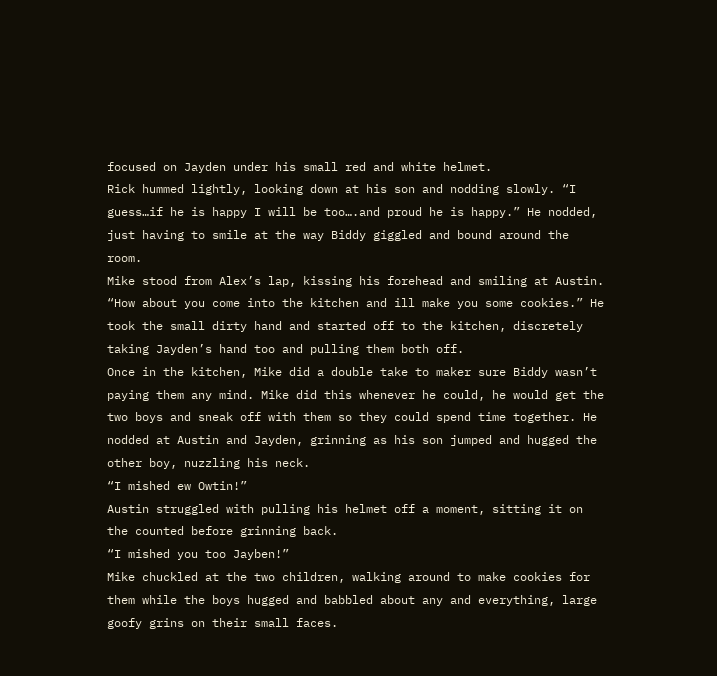focused on Jayden under his small red and white helmet.
Rick hummed lightly, looking down at his son and nodding slowly. “I guess…if he is happy I will be too….and proud he is happy.” He nodded, just having to smile at the way Biddy giggled and bound around the room.
Mike stood from Alex’s lap, kissing his forehead and smiling at Austin.
“How about you come into the kitchen and ill make you some cookies.” He took the small dirty hand and started off to the kitchen, discretely taking Jayden’s hand too and pulling them both off.
Once in the kitchen, Mike did a double take to maker sure Biddy wasn’t paying them any mind. Mike did this whenever he could, he would get the two boys and sneak off with them so they could spend time together. He nodded at Austin and Jayden, grinning as his son jumped and hugged the other boy, nuzzling his neck.
“I mished ew Owtin!”
Austin struggled with pulling his helmet off a moment, sitting it on the counted before grinning back.
“I mished you too Jayben!”
Mike chuckled at the two children, walking around to make cookies for them while the boys hugged and babbled about any and everything, large goofy grins on their small faces.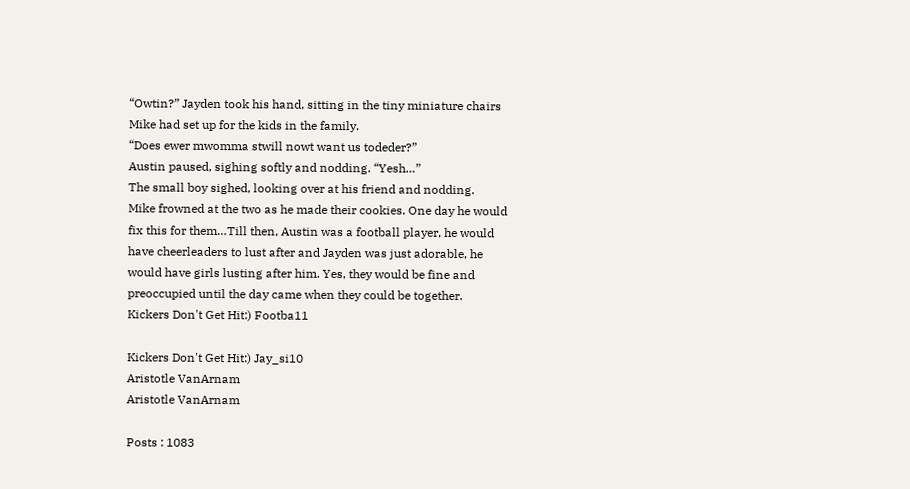“Owtin?” Jayden took his hand, sitting in the tiny miniature chairs Mike had set up for the kids in the family.
“Does ewer mwomma stwill nowt want us todeder?”
Austin paused, sighing softly and nodding. “Yesh…”
The small boy sighed, looking over at his friend and nodding.
Mike frowned at the two as he made their cookies. One day he would fix this for them…Till then, Austin was a football player, he would have cheerleaders to lust after and Jayden was just adorable, he would have girls lusting after him. Yes, they would be fine and preoccupied until the day came when they could be together.
Kickers Don't Get Hit:) Footba11

Kickers Don't Get Hit:) Jay_si10
Aristotle VanArnam
Aristotle VanArnam

Posts : 1083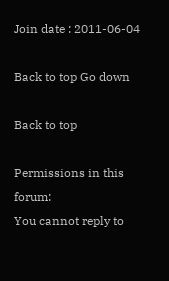Join date : 2011-06-04

Back to top Go down

Back to top

Permissions in this forum:
You cannot reply to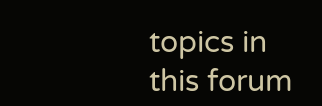topics in this forum